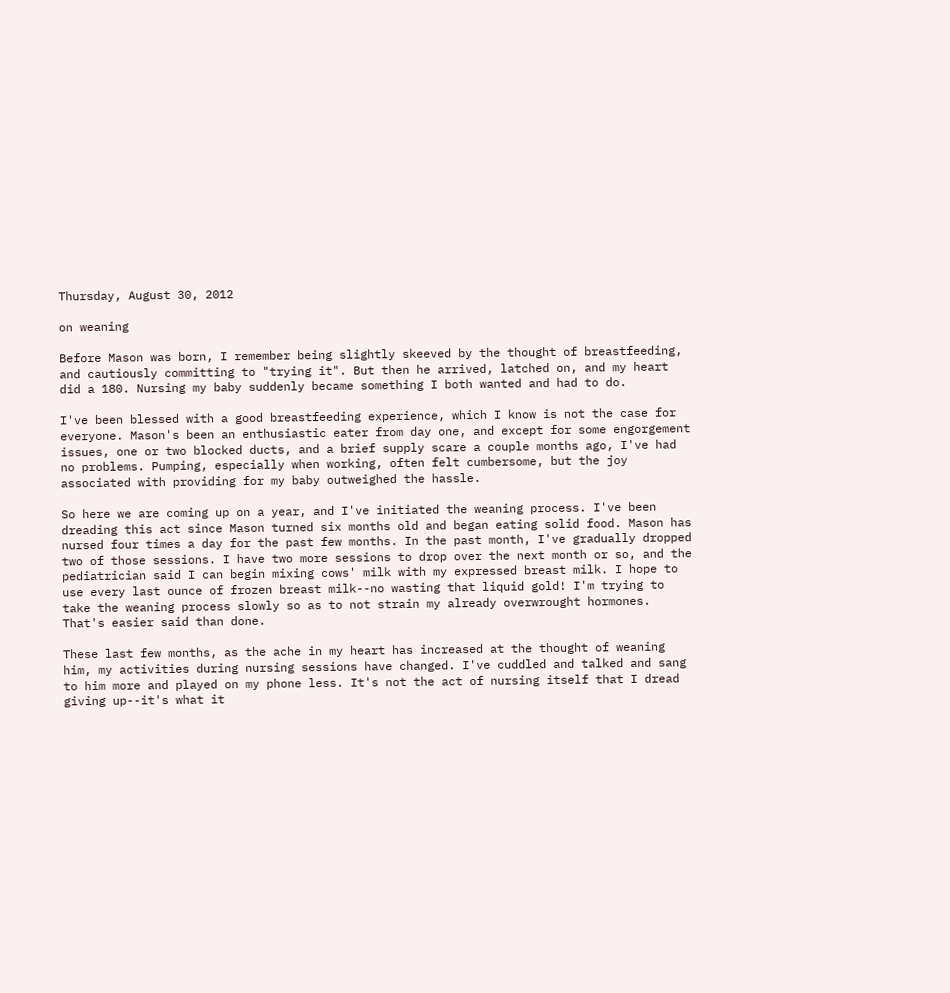Thursday, August 30, 2012

on weaning

Before Mason was born, I remember being slightly skeeved by the thought of breastfeeding, and cautiously committing to "trying it". But then he arrived, latched on, and my heart did a 180. Nursing my baby suddenly became something I both wanted and had to do.

I've been blessed with a good breastfeeding experience, which I know is not the case for everyone. Mason's been an enthusiastic eater from day one, and except for some engorgement issues, one or two blocked ducts, and a brief supply scare a couple months ago, I've had no problems. Pumping, especially when working, often felt cumbersome, but the joy associated with providing for my baby outweighed the hassle.

So here we are coming up on a year, and I've initiated the weaning process. I've been dreading this act since Mason turned six months old and began eating solid food. Mason has nursed four times a day for the past few months. In the past month, I've gradually dropped two of those sessions. I have two more sessions to drop over the next month or so, and the pediatrician said I can begin mixing cows' milk with my expressed breast milk. I hope to use every last ounce of frozen breast milk--no wasting that liquid gold! I'm trying to take the weaning process slowly so as to not strain my already overwrought hormones. That's easier said than done.

These last few months, as the ache in my heart has increased at the thought of weaning him, my activities during nursing sessions have changed. I've cuddled and talked and sang to him more and played on my phone less. It's not the act of nursing itself that I dread giving up--it's what it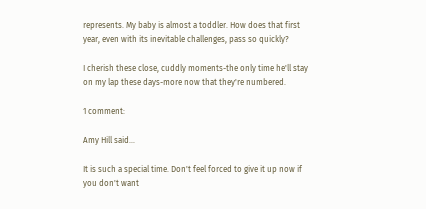represents. My baby is almost a toddler. How does that first year, even with its inevitable challenges, pass so quickly?

I cherish these close, cuddly moments-the only time he'll stay on my lap these days-more now that they're numbered.

1 comment:

Amy Hill said...

It is such a special time. Don't feel forced to give it up now if you don't want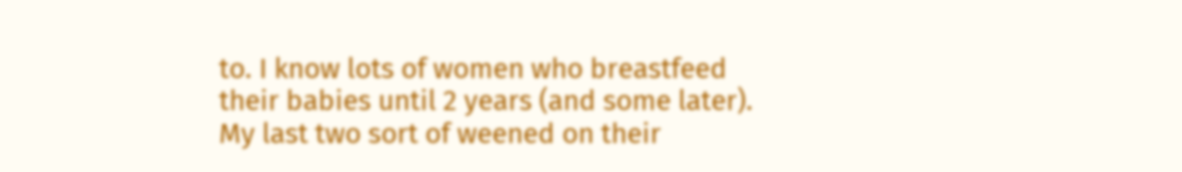to. I know lots of women who breastfeed their babies until 2 years (and some later). My last two sort of weened on their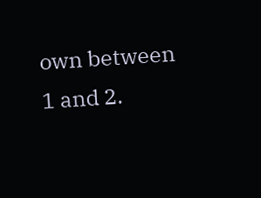own between 1 and 2.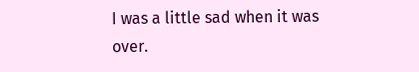I was a little sad when it was over.